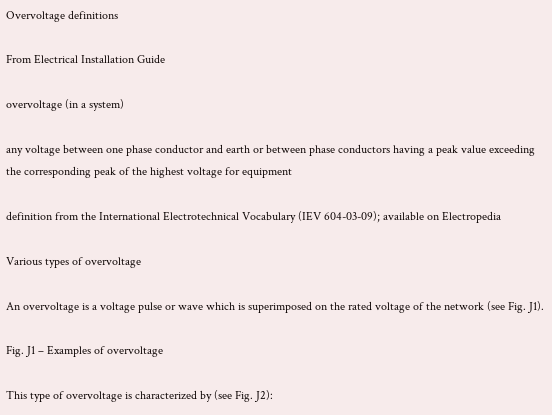Overvoltage definitions

From Electrical Installation Guide

overvoltage (in a system)

any voltage between one phase conductor and earth or between phase conductors having a peak value exceeding the corresponding peak of the highest voltage for equipment

definition from the International Electrotechnical Vocabulary (IEV 604-03-09); available on Electropedia

Various types of overvoltage

An overvoltage is a voltage pulse or wave which is superimposed on the rated voltage of the network (see Fig. J1).

Fig. J1 – Examples of overvoltage

This type of overvoltage is characterized by (see Fig. J2):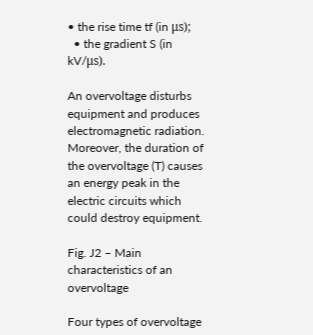• the rise time tf (in μs);
  • the gradient S (in kV/μs).

An overvoltage disturbs equipment and produces electromagnetic radiation. Moreover, the duration of the overvoltage (T) causes an energy peak in the electric circuits which could destroy equipment.

Fig. J2 – Main characteristics of an overvoltage

Four types of overvoltage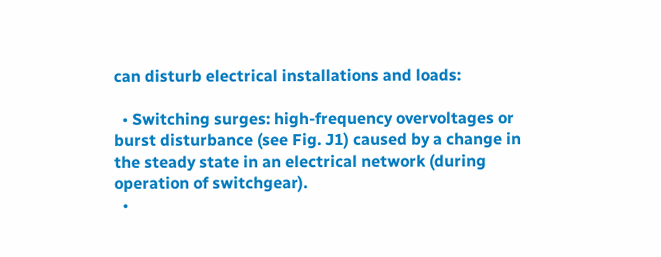can disturb electrical installations and loads:

  • Switching surges: high-frequency overvoltages or burst disturbance (see Fig. J1) caused by a change in the steady state in an electrical network (during operation of switchgear).
  •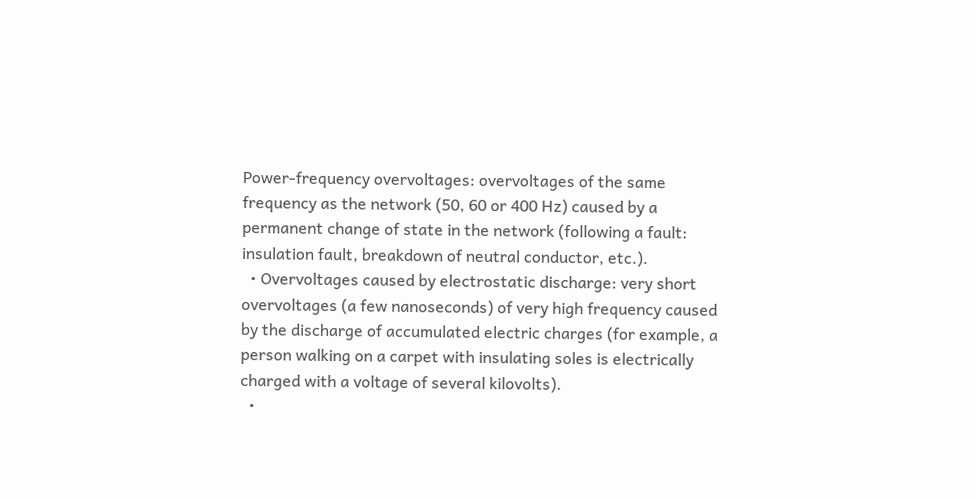Power-frequency overvoltages: overvoltages of the same frequency as the network (50, 60 or 400 Hz) caused by a permanent change of state in the network (following a fault: insulation fault, breakdown of neutral conductor, etc.).
  • Overvoltages caused by electrostatic discharge: very short overvoltages (a few nanoseconds) of very high frequency caused by the discharge of accumulated electric charges (for example, a person walking on a carpet with insulating soles is electrically charged with a voltage of several kilovolts).
  •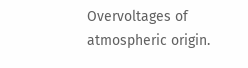Overvoltages of atmospheric origin.